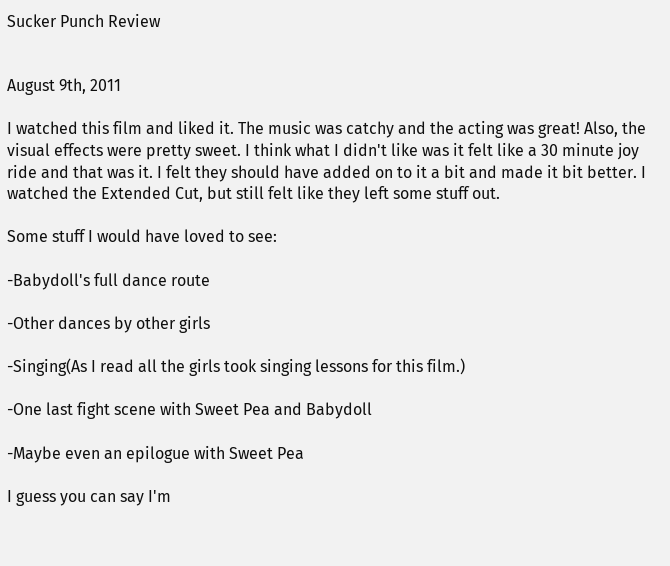Sucker Punch Review


August 9th, 2011

I watched this film and liked it. The music was catchy and the acting was great! Also, the visual effects were pretty sweet. I think what I didn't like was it felt like a 30 minute joy ride and that was it. I felt they should have added on to it a bit and made it bit better. I watched the Extended Cut, but still felt like they left some stuff out.

Some stuff I would have loved to see:

-Babydoll's full dance route

-Other dances by other girls

-Singing(As I read all the girls took singing lessons for this film.)

-One last fight scene with Sweet Pea and Babydoll

-Maybe even an epilogue with Sweet Pea

I guess you can say I'm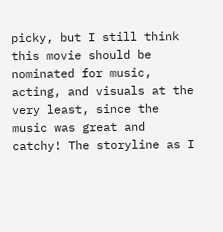picky, but I still think this movie should be nominated for music, acting, and visuals at the very least, since the music was great and catchy! The storyline as I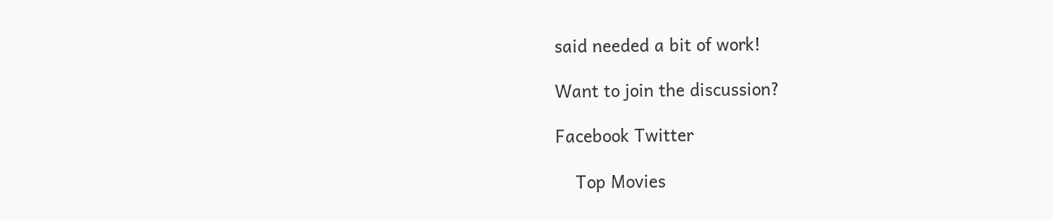said needed a bit of work!

Want to join the discussion?

Facebook Twitter

    Top Movies